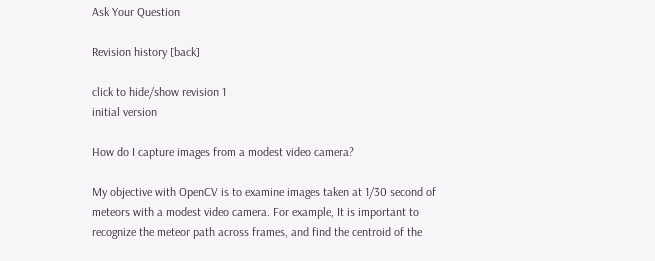Ask Your Question

Revision history [back]

click to hide/show revision 1
initial version

How do I capture images from a modest video camera?

My objective with OpenCV is to examine images taken at 1/30 second of meteors with a modest video camera. For example, It is important to recognize the meteor path across frames, and find the centroid of the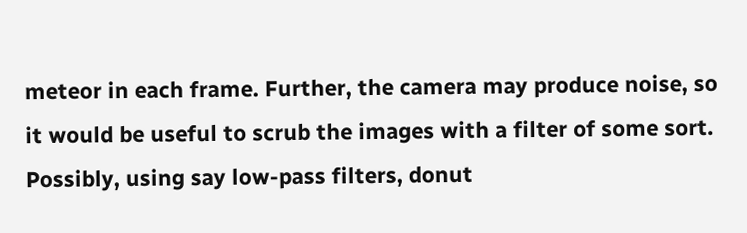meteor in each frame. Further, the camera may produce noise, so it would be useful to scrub the images with a filter of some sort. Possibly, using say low-pass filters, donut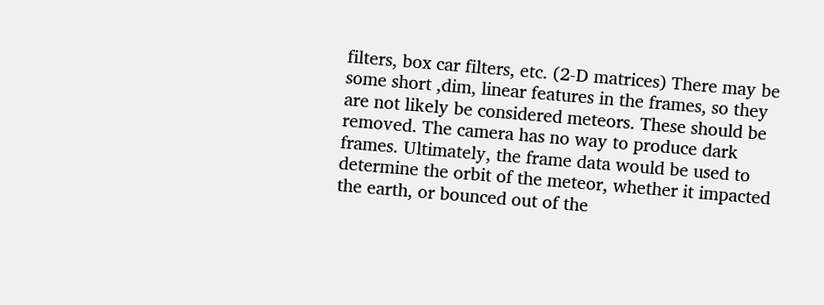filters, box car filters, etc. (2-D matrices) There may be some short ,dim, linear features in the frames, so they are not likely be considered meteors. These should be removed. The camera has no way to produce dark frames. Ultimately, the frame data would be used to determine the orbit of the meteor, whether it impacted the earth, or bounced out of the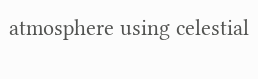atmosphere using celestial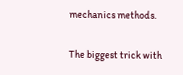mechanics methods.

The biggest trick with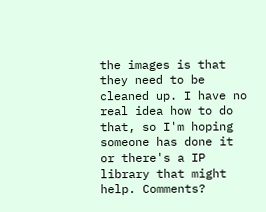the images is that they need to be cleaned up. I have no real idea how to do that, so I'm hoping someone has done it or there's a IP library that might help. Comments?